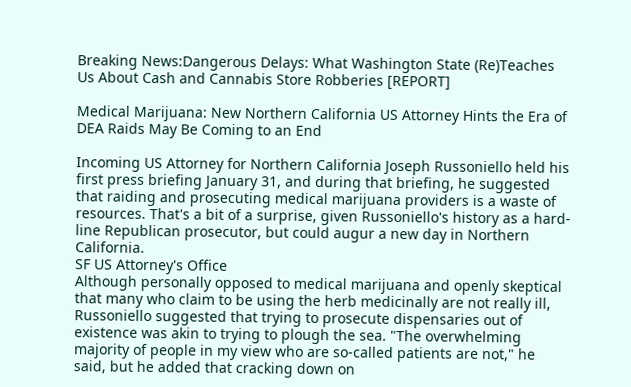Breaking News:Dangerous Delays: What Washington State (Re)Teaches Us About Cash and Cannabis Store Robberies [REPORT]

Medical Marijuana: New Northern California US Attorney Hints the Era of DEA Raids May Be Coming to an End

Incoming US Attorney for Northern California Joseph Russoniello held his first press briefing January 31, and during that briefing, he suggested that raiding and prosecuting medical marijuana providers is a waste of resources. That's a bit of a surprise, given Russoniello's history as a hard-line Republican prosecutor, but could augur a new day in Northern California.
SF US Attorney's Office
Although personally opposed to medical marijuana and openly skeptical that many who claim to be using the herb medicinally are not really ill, Russoniello suggested that trying to prosecute dispensaries out of existence was akin to trying to plough the sea. "The overwhelming majority of people in my view who are so-called patients are not," he said, but he added that cracking down on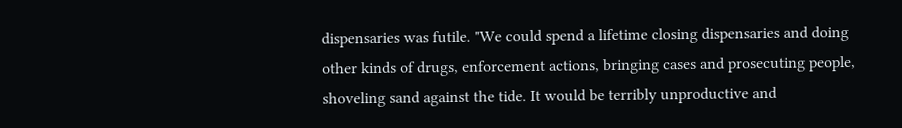dispensaries was futile. "We could spend a lifetime closing dispensaries and doing other kinds of drugs, enforcement actions, bringing cases and prosecuting people, shoveling sand against the tide. It would be terribly unproductive and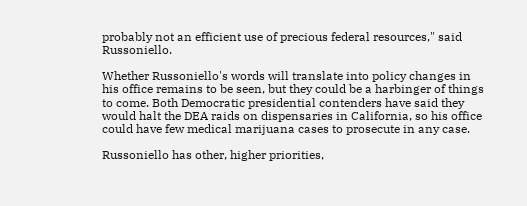probably not an efficient use of precious federal resources," said Russoniello.

Whether Russoniello's words will translate into policy changes in his office remains to be seen, but they could be a harbinger of things to come. Both Democratic presidential contenders have said they would halt the DEA raids on dispensaries in California, so his office could have few medical marijuana cases to prosecute in any case.

Russoniello has other, higher priorities,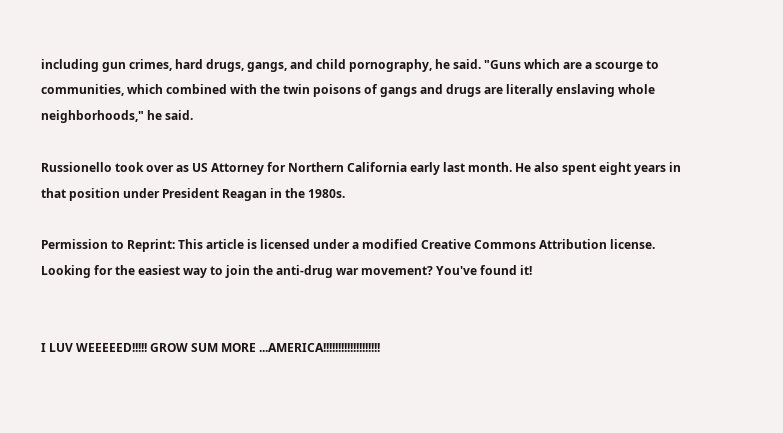including gun crimes, hard drugs, gangs, and child pornography, he said. "Guns which are a scourge to communities, which combined with the twin poisons of gangs and drugs are literally enslaving whole neighborhoods," he said.

Russionello took over as US Attorney for Northern California early last month. He also spent eight years in that position under President Reagan in the 1980s.

Permission to Reprint: This article is licensed under a modified Creative Commons Attribution license.
Looking for the easiest way to join the anti-drug war movement? You've found it!


I LUV WEEEEED!!!!! GROW SUM MORE ...AMERICA!!!!!!!!!!!!!!!!!!!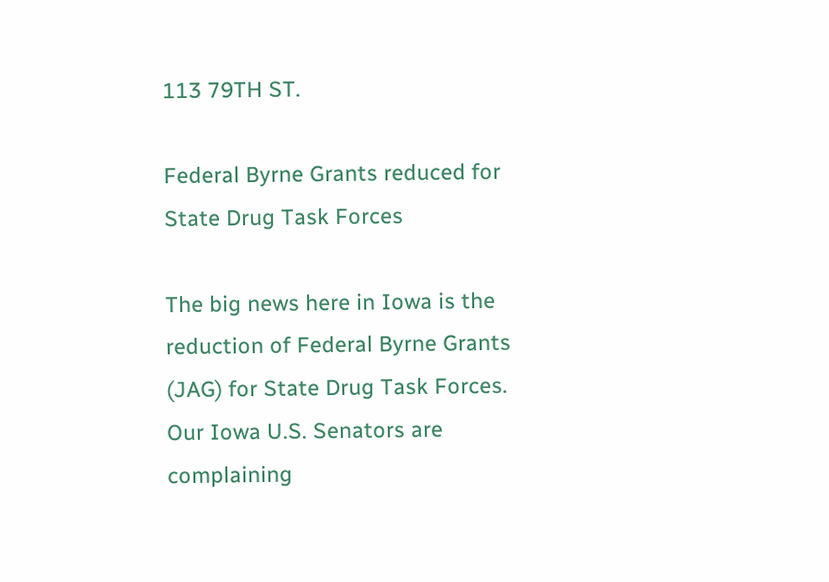113 79TH ST.

Federal Byrne Grants reduced for State Drug Task Forces

The big news here in Iowa is the reduction of Federal Byrne Grants (JAG) for State Drug Task Forces. Our Iowa U.S. Senators are complaining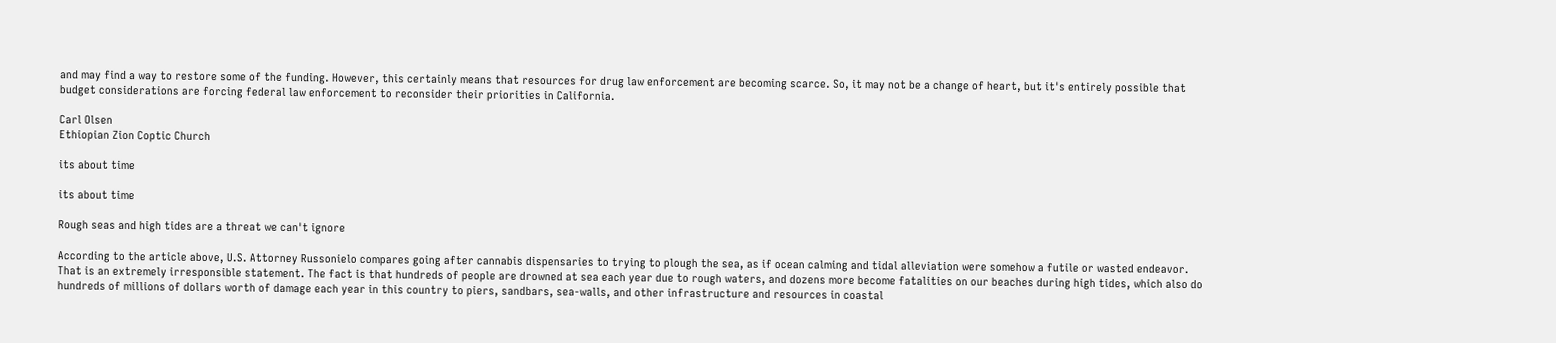and may find a way to restore some of the funding. However, this certainly means that resources for drug law enforcement are becoming scarce. So, it may not be a change of heart, but it's entirely possible that budget considerations are forcing federal law enforcement to reconsider their priorities in California.

Carl Olsen
Ethiopian Zion Coptic Church

its about time

its about time

Rough seas and high tides are a threat we can't ignore

According to the article above, U.S. Attorney Russonielo compares going after cannabis dispensaries to trying to plough the sea, as if ocean calming and tidal alleviation were somehow a futile or wasted endeavor. That is an extremely irresponsible statement. The fact is that hundreds of people are drowned at sea each year due to rough waters, and dozens more become fatalities on our beaches during high tides, which also do hundreds of millions of dollars worth of damage each year in this country to piers, sandbars, sea-walls, and other infrastructure and resources in coastal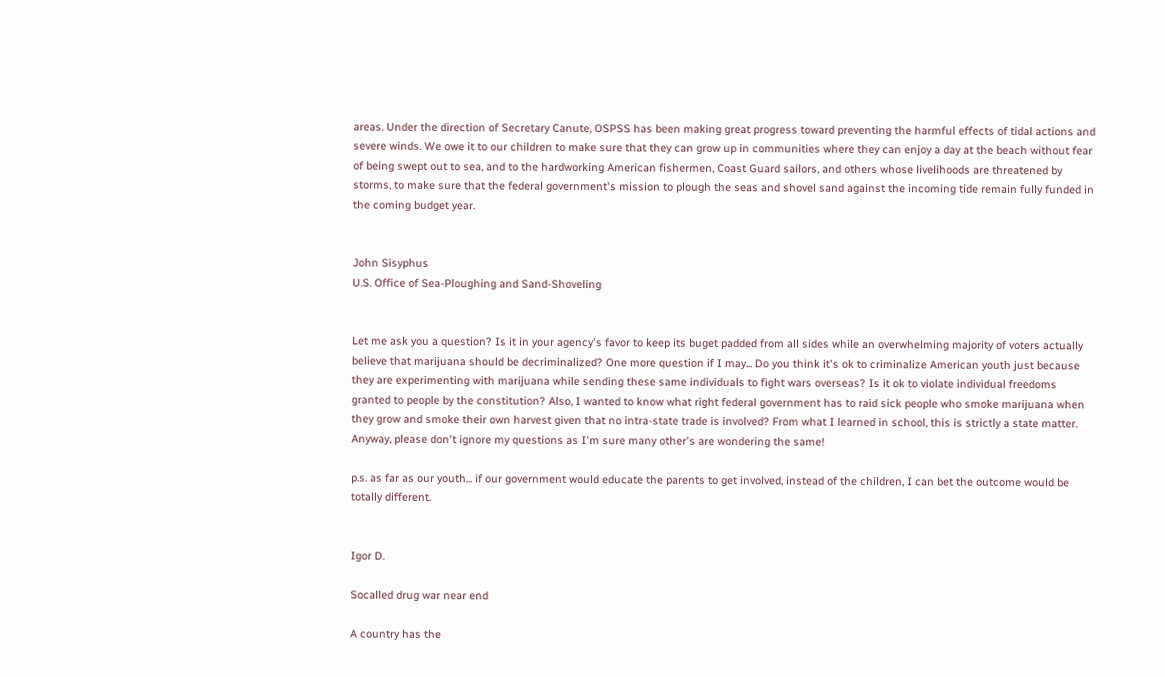areas. Under the direction of Secretary Canute, OSPSS has been making great progress toward preventing the harmful effects of tidal actions and severe winds. We owe it to our children to make sure that they can grow up in communities where they can enjoy a day at the beach without fear of being swept out to sea, and to the hardworking American fishermen, Coast Guard sailors, and others whose livelihoods are threatened by storms, to make sure that the federal government's mission to plough the seas and shovel sand against the incoming tide remain fully funded in the coming budget year.


John Sisyphus
U.S. Office of Sea-Ploughing and Sand-Shoveling


Let me ask you a question? Is it in your agency's favor to keep its buget padded from all sides while an overwhelming majority of voters actually believe that marijuana should be decriminalized? One more question if I may... Do you think it's ok to criminalize American youth just because they are experimenting with marijuana while sending these same individuals to fight wars overseas? Is it ok to violate individual freedoms granted to people by the constitution? Also, I wanted to know what right federal government has to raid sick people who smoke marijuana when they grow and smoke their own harvest given that no intra-state trade is involved? From what I learned in school, this is strictly a state matter. Anyway, please don't ignore my questions as I'm sure many other's are wondering the same!

p.s. as far as our youth... if our government would educate the parents to get involved, instead of the children, I can bet the outcome would be totally different.


Igor D.

Socalled drug war near end

A country has the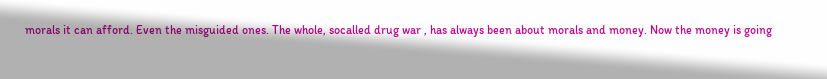morals it can afford. Even the misguided ones. The whole, socalled drug war , has always been about morals and money. Now the money is going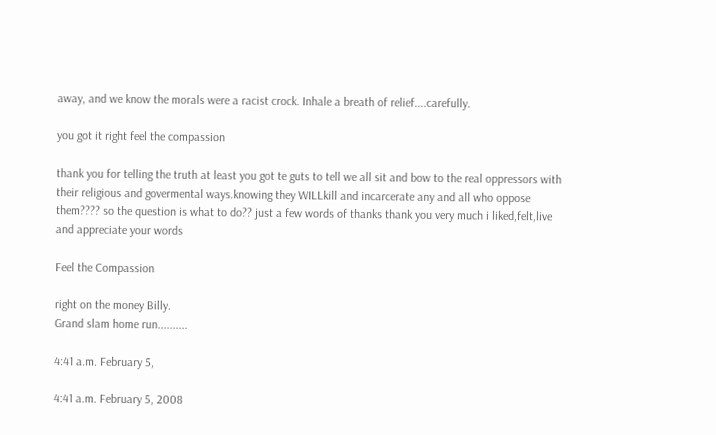away, and we know the morals were a racist crock. Inhale a breath of relief....carefully.

you got it right feel the compassion

thank you for telling the truth at least you got te guts to tell we all sit and bow to the real oppressors with their religious and govermental ways.knowing they WILLkill and incarcerate any and all who oppose them???? so the question is what to do?? just a few words of thanks thank you very much i liked,felt,live and appreciate your words

Feel the Compassion

right on the money Billy.
Grand slam home run..........

4:41 a.m. February 5,

4:41 a.m. February 5, 2008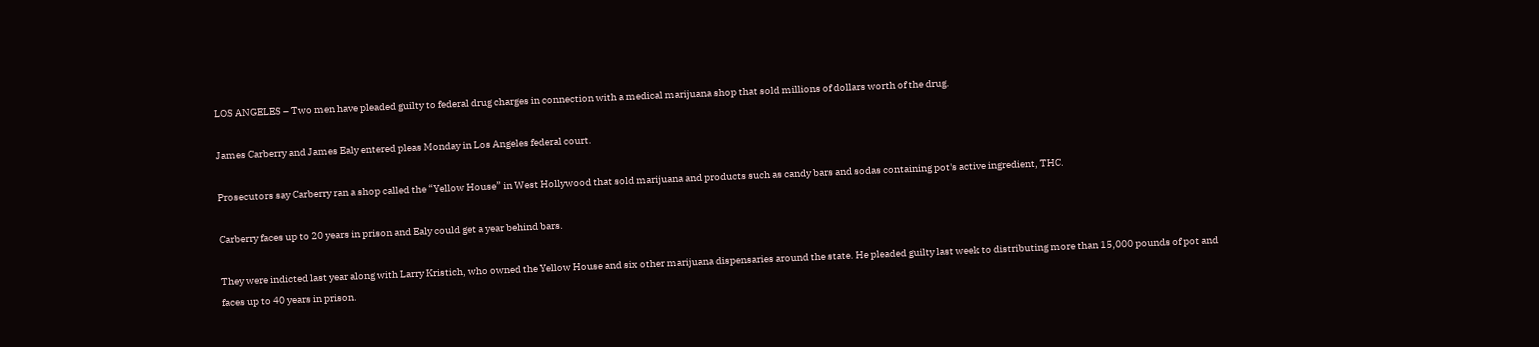LOS ANGELES – Two men have pleaded guilty to federal drug charges in connection with a medical marijuana shop that sold millions of dollars worth of the drug.

James Carberry and James Ealy entered pleas Monday in Los Angeles federal court.

Prosecutors say Carberry ran a shop called the “Yellow House” in West Hollywood that sold marijuana and products such as candy bars and sodas containing pot's active ingredient, THC.

Carberry faces up to 20 years in prison and Ealy could get a year behind bars.

They were indicted last year along with Larry Kristich, who owned the Yellow House and six other marijuana dispensaries around the state. He pleaded guilty last week to distributing more than 15,000 pounds of pot and faces up to 40 years in prison.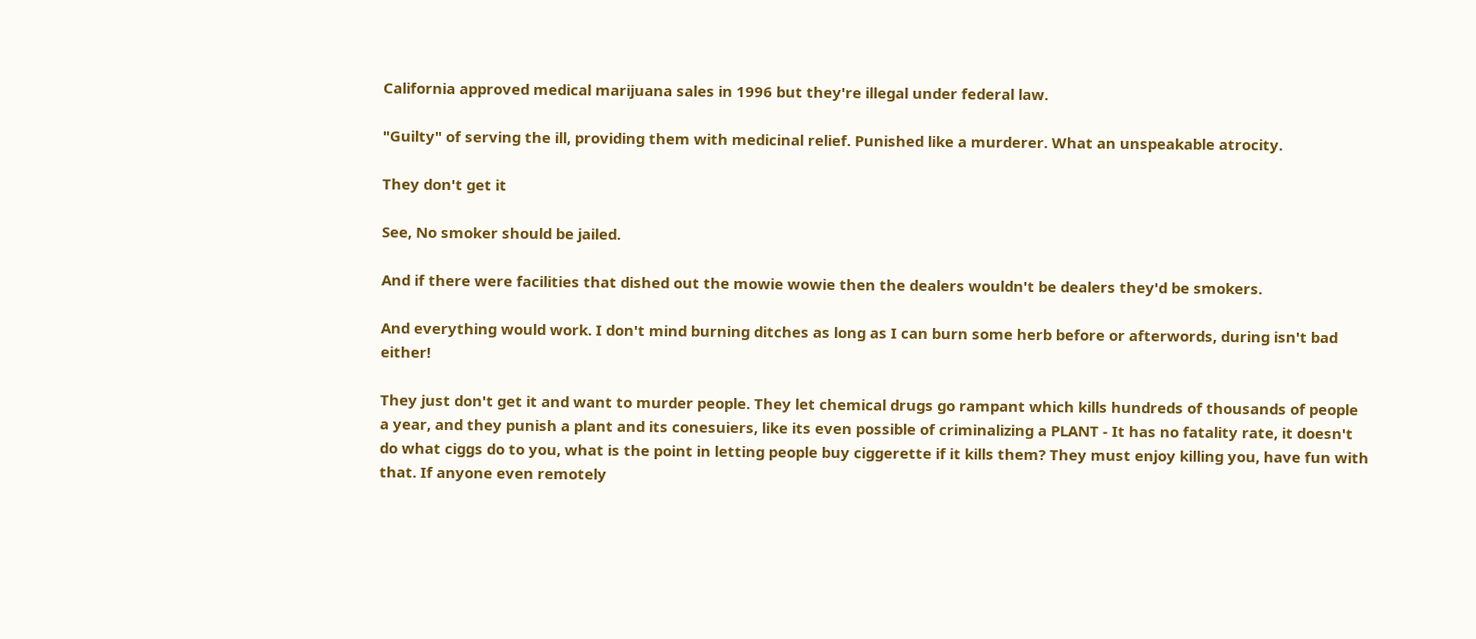California approved medical marijuana sales in 1996 but they're illegal under federal law.

"Guilty" of serving the ill, providing them with medicinal relief. Punished like a murderer. What an unspeakable atrocity.

They don't get it

See, No smoker should be jailed.

And if there were facilities that dished out the mowie wowie then the dealers wouldn't be dealers they'd be smokers.

And everything would work. I don't mind burning ditches as long as I can burn some herb before or afterwords, during isn't bad either!

They just don't get it and want to murder people. They let chemical drugs go rampant which kills hundreds of thousands of people a year, and they punish a plant and its conesuiers, like its even possible of criminalizing a PLANT - It has no fatality rate, it doesn't do what ciggs do to you, what is the point in letting people buy ciggerette if it kills them? They must enjoy killing you, have fun with that. If anyone even remotely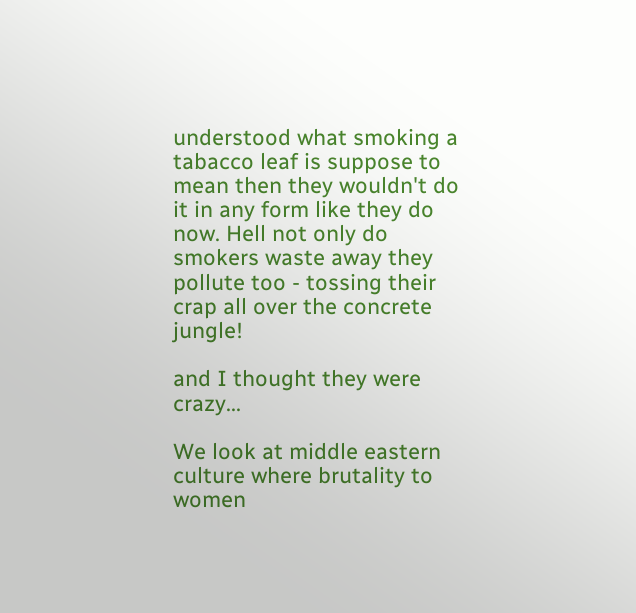understood what smoking a tabacco leaf is suppose to mean then they wouldn't do it in any form like they do now. Hell not only do smokers waste away they pollute too - tossing their crap all over the concrete jungle!

and I thought they were crazy...

We look at middle eastern culture where brutality to women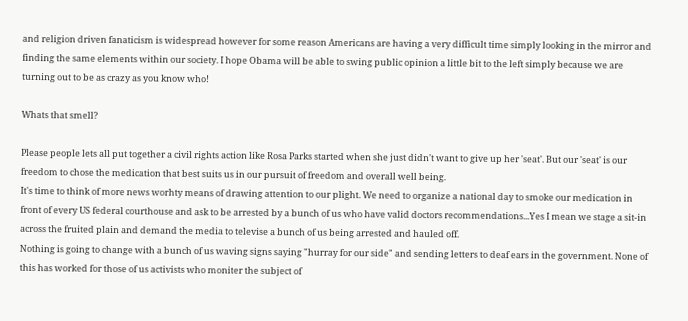and religion driven fanaticism is widespread however for some reason Americans are having a very difficult time simply looking in the mirror and finding the same elements within our society. I hope Obama will be able to swing public opinion a little bit to the left simply because we are turning out to be as crazy as you know who!

Whats that smell?

Please people lets all put together a civil rights action like Rosa Parks started when she just didn't want to give up her 'seat'. But our 'seat' is our freedom to chose the medication that best suits us in our pursuit of freedom and overall well being.
It's time to think of more news worhty means of drawing attention to our plight. We need to organize a national day to smoke our medication in front of every US federal courthouse and ask to be arrested by a bunch of us who have valid doctors recommendations...Yes I mean we stage a sit-in across the fruited plain and demand the media to televise a bunch of us being arrested and hauled off.
Nothing is going to change with a bunch of us waving signs saying "hurray for our side" and sending letters to deaf ears in the government. None of this has worked for those of us activists who moniter the subject of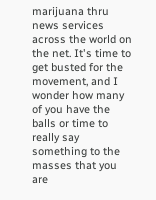marijuana thru news services across the world on the net. It's time to get busted for the movement, and I wonder how many of you have the balls or time to really say something to the masses that you are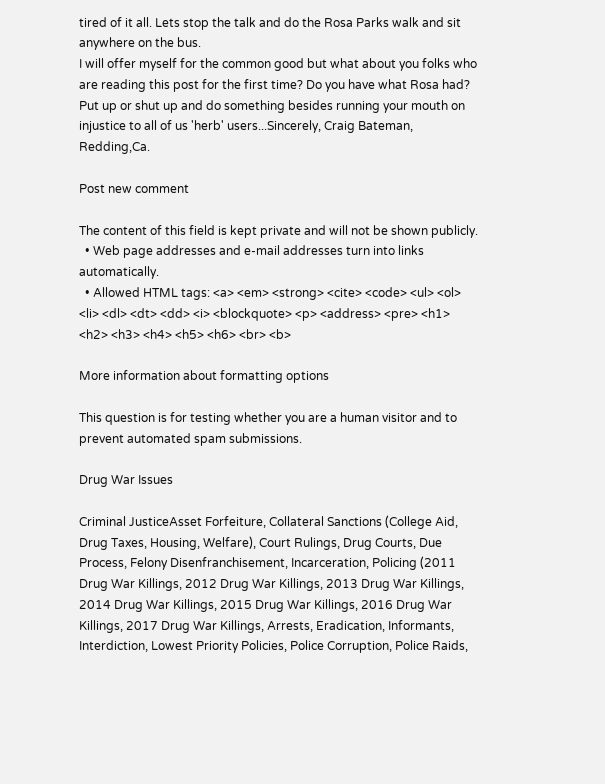tired of it all. Lets stop the talk and do the Rosa Parks walk and sit anywhere on the bus.
I will offer myself for the common good but what about you folks who are reading this post for the first time? Do you have what Rosa had? Put up or shut up and do something besides running your mouth on injustice to all of us 'herb' users...Sincerely, Craig Bateman, Redding,Ca.

Post new comment

The content of this field is kept private and will not be shown publicly.
  • Web page addresses and e-mail addresses turn into links automatically.
  • Allowed HTML tags: <a> <em> <strong> <cite> <code> <ul> <ol> <li> <dl> <dt> <dd> <i> <blockquote> <p> <address> <pre> <h1> <h2> <h3> <h4> <h5> <h6> <br> <b>

More information about formatting options

This question is for testing whether you are a human visitor and to prevent automated spam submissions.

Drug War Issues

Criminal JusticeAsset Forfeiture, Collateral Sanctions (College Aid, Drug Taxes, Housing, Welfare), Court Rulings, Drug Courts, Due Process, Felony Disenfranchisement, Incarceration, Policing (2011 Drug War Killings, 2012 Drug War Killings, 2013 Drug War Killings, 2014 Drug War Killings, 2015 Drug War Killings, 2016 Drug War Killings, 2017 Drug War Killings, Arrests, Eradication, Informants, Interdiction, Lowest Priority Policies, Police Corruption, Police Raids,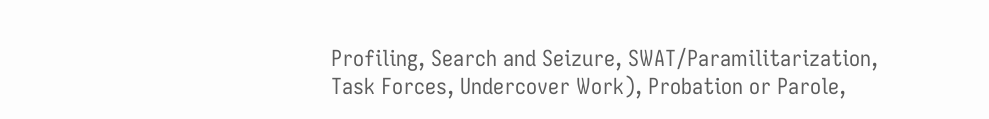Profiling, Search and Seizure, SWAT/Paramilitarization, Task Forces, Undercover Work), Probation or Parole,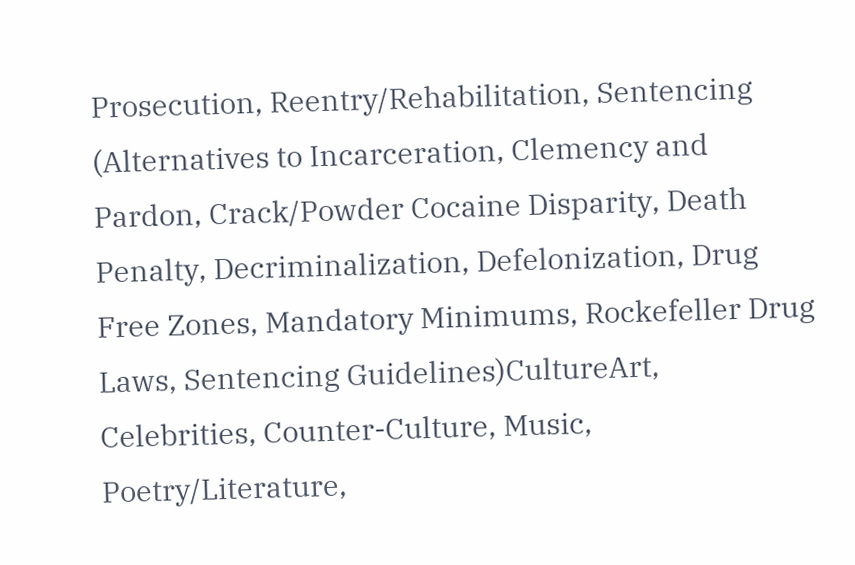Prosecution, Reentry/Rehabilitation, Sentencing (Alternatives to Incarceration, Clemency and Pardon, Crack/Powder Cocaine Disparity, Death Penalty, Decriminalization, Defelonization, Drug Free Zones, Mandatory Minimums, Rockefeller Drug Laws, Sentencing Guidelines)CultureArt, Celebrities, Counter-Culture, Music, Poetry/Literature,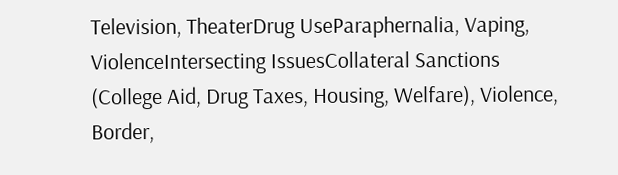Television, TheaterDrug UseParaphernalia, Vaping, ViolenceIntersecting IssuesCollateral Sanctions (College Aid, Drug Taxes, Housing, Welfare), Violence, Border,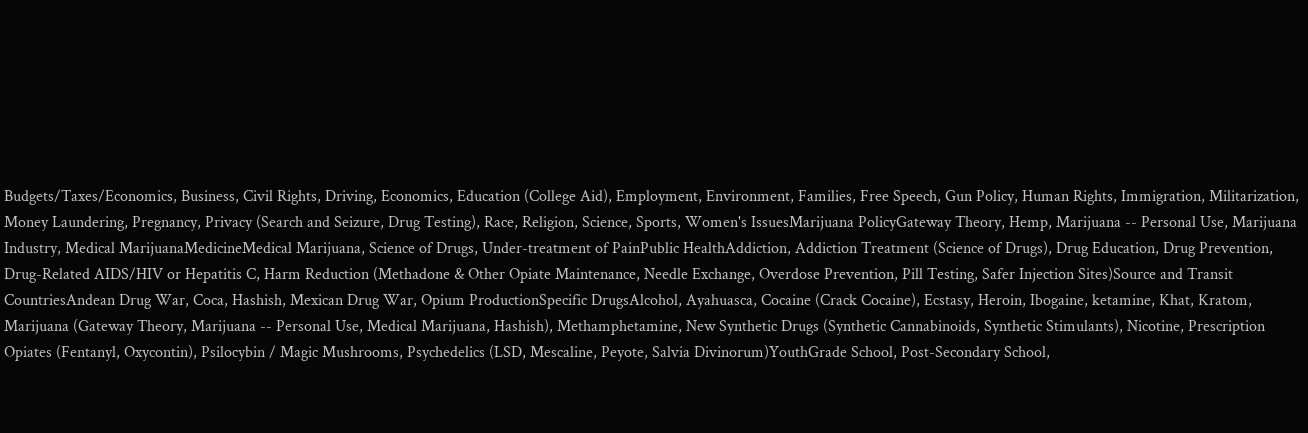Budgets/Taxes/Economics, Business, Civil Rights, Driving, Economics, Education (College Aid), Employment, Environment, Families, Free Speech, Gun Policy, Human Rights, Immigration, Militarization, Money Laundering, Pregnancy, Privacy (Search and Seizure, Drug Testing), Race, Religion, Science, Sports, Women's IssuesMarijuana PolicyGateway Theory, Hemp, Marijuana -- Personal Use, Marijuana Industry, Medical MarijuanaMedicineMedical Marijuana, Science of Drugs, Under-treatment of PainPublic HealthAddiction, Addiction Treatment (Science of Drugs), Drug Education, Drug Prevention, Drug-Related AIDS/HIV or Hepatitis C, Harm Reduction (Methadone & Other Opiate Maintenance, Needle Exchange, Overdose Prevention, Pill Testing, Safer Injection Sites)Source and Transit CountriesAndean Drug War, Coca, Hashish, Mexican Drug War, Opium ProductionSpecific DrugsAlcohol, Ayahuasca, Cocaine (Crack Cocaine), Ecstasy, Heroin, Ibogaine, ketamine, Khat, Kratom, Marijuana (Gateway Theory, Marijuana -- Personal Use, Medical Marijuana, Hashish), Methamphetamine, New Synthetic Drugs (Synthetic Cannabinoids, Synthetic Stimulants), Nicotine, Prescription Opiates (Fentanyl, Oxycontin), Psilocybin / Magic Mushrooms, Psychedelics (LSD, Mescaline, Peyote, Salvia Divinorum)YouthGrade School, Post-Secondary School,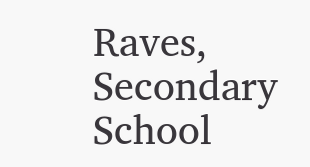Raves, Secondary School